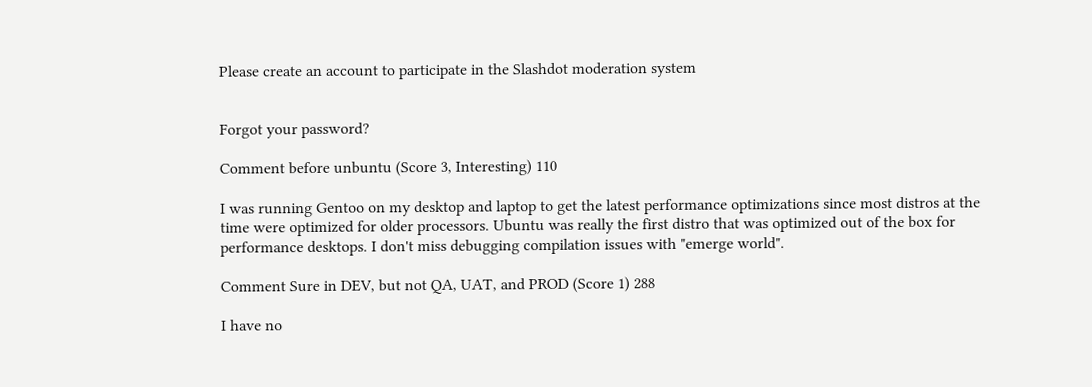Please create an account to participate in the Slashdot moderation system


Forgot your password?

Comment before unbuntu (Score 3, Interesting) 110

I was running Gentoo on my desktop and laptop to get the latest performance optimizations since most distros at the time were optimized for older processors. Ubuntu was really the first distro that was optimized out of the box for performance desktops. I don't miss debugging compilation issues with "emerge world".

Comment Sure in DEV, but not QA, UAT, and PROD (Score 1) 288

I have no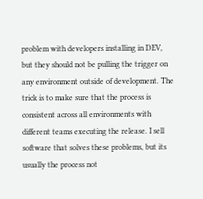problem with developers installing in DEV, but they should not be pulling the trigger on any environment outside of development. The trick is to make sure that the process is consistent across all environments with different teams executing the release. I sell software that solves these problems, but its usually the process not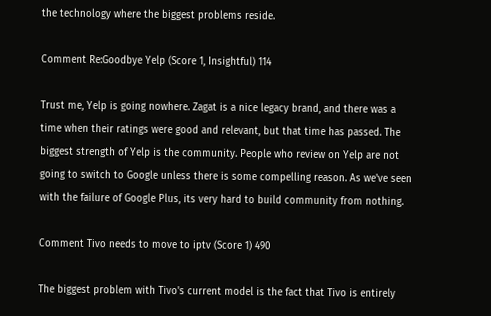the technology where the biggest problems reside.

Comment Re:Goodbye Yelp (Score 1, Insightful) 114

Trust me, Yelp is going nowhere. Zagat is a nice legacy brand, and there was a time when their ratings were good and relevant, but that time has passed. The biggest strength of Yelp is the community. People who review on Yelp are not going to switch to Google unless there is some compelling reason. As we've seen with the failure of Google Plus, its very hard to build community from nothing.

Comment Tivo needs to move to iptv (Score 1) 490

The biggest problem with Tivo's current model is the fact that Tivo is entirely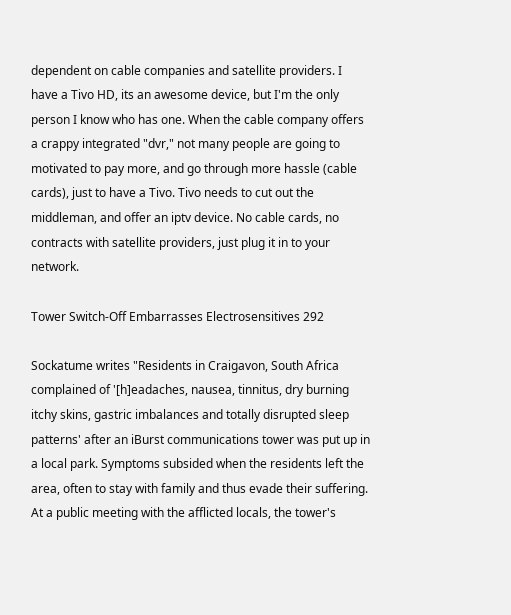dependent on cable companies and satellite providers. I have a Tivo HD, its an awesome device, but I'm the only person I know who has one. When the cable company offers a crappy integrated "dvr," not many people are going to motivated to pay more, and go through more hassle (cable cards), just to have a Tivo. Tivo needs to cut out the middleman, and offer an iptv device. No cable cards, no contracts with satellite providers, just plug it in to your network.

Tower Switch-Off Embarrasses Electrosensitives 292

Sockatume writes "Residents in Craigavon, South Africa complained of '[h]eadaches, nausea, tinnitus, dry burning itchy skins, gastric imbalances and totally disrupted sleep patterns' after an iBurst communications tower was put up in a local park. Symptoms subsided when the residents left the area, often to stay with family and thus evade their suffering. At a public meeting with the afflicted locals, the tower's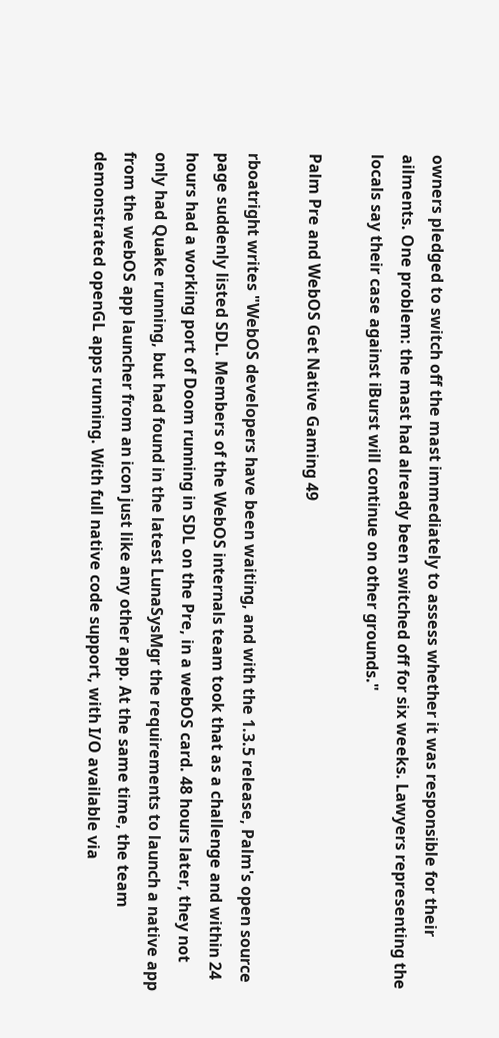owners pledged to switch off the mast immediately to assess whether it was responsible for their ailments. One problem: the mast had already been switched off for six weeks. Lawyers representing the locals say their case against iBurst will continue on other grounds."

Palm Pre and WebOS Get Native Gaming 49

rboatright writes "WebOS developers have been waiting, and with the 1.3.5 release, Palm's open source page suddenly listed SDL. Members of the WebOS internals team took that as a challenge and within 24 hours had a working port of Doom running in SDL on the Pre, in a webOS card. 48 hours later, they not only had Quake running, but had found in the latest LunaSysMgr the requirements to launch a native app from the webOS app launcher from an icon just like any other app. At the same time, the team demonstrated openGL apps running. With full native code support, with I/O available via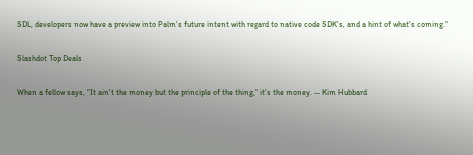SDL, developers now have a preview into Palm's future intent with regard to native code SDK's, and a hint of what's coming."

Slashdot Top Deals

When a fellow says, "It ain't the money but the principle of the thing," it's the money. -- Kim Hubbard